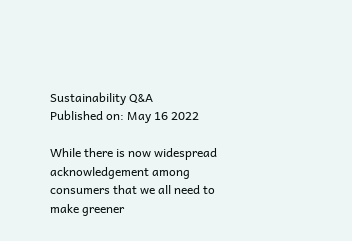Sustainability Q&A
Published on: May 16 2022

While there is now widespread acknowledgement among consumers that we all need to make greener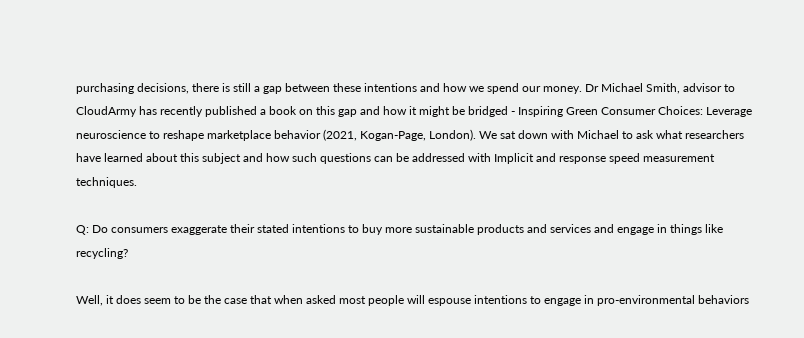purchasing decisions, there is still a gap between these intentions and how we spend our money. Dr Michael Smith, advisor to CloudArmy has recently published a book on this gap and how it might be bridged - Inspiring Green Consumer Choices: Leverage neuroscience to reshape marketplace behavior (2021, Kogan-Page, London). We sat down with Michael to ask what researchers have learned about this subject and how such questions can be addressed with Implicit and response speed measurement techniques.

Q: Do consumers exaggerate their stated intentions to buy more sustainable products and services and engage in things like recycling?

Well, it does seem to be the case that when asked most people will espouse intentions to engage in pro-environmental behaviors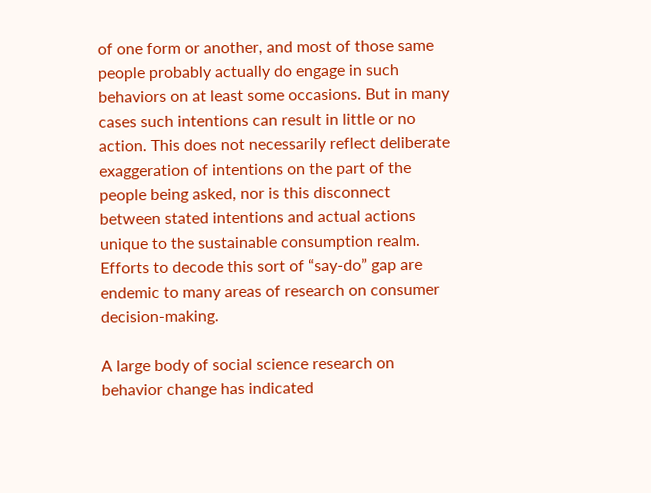of one form or another, and most of those same people probably actually do engage in such behaviors on at least some occasions. But in many cases such intentions can result in little or no action. This does not necessarily reflect deliberate exaggeration of intentions on the part of the people being asked, nor is this disconnect between stated intentions and actual actions unique to the sustainable consumption realm. Efforts to decode this sort of “say-do” gap are endemic to many areas of research on consumer decision-making.

A large body of social science research on behavior change has indicated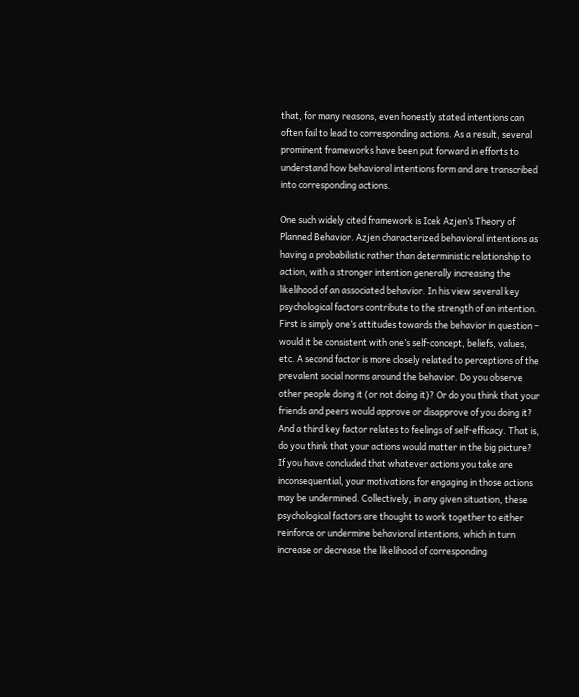that, for many reasons, even honestly stated intentions can often fail to lead to corresponding actions. As a result, several prominent frameworks have been put forward in efforts to understand how behavioral intentions form and are transcribed into corresponding actions.

One such widely cited framework is Icek Azjen’s Theory of Planned Behavior. Azjen characterized behavioral intentions as having a probabilistic rather than deterministic relationship to action, with a stronger intention generally increasing the likelihood of an associated behavior. In his view several key psychological factors contribute to the strength of an intention. First is simply one’s attitudes towards the behavior in question – would it be consistent with one’s self-concept, beliefs, values, etc. A second factor is more closely related to perceptions of the prevalent social norms around the behavior. Do you observe other people doing it (or not doing it)? Or do you think that your friends and peers would approve or disapprove of you doing it? And a third key factor relates to feelings of self-efficacy. That is, do you think that your actions would matter in the big picture? If you have concluded that whatever actions you take are inconsequential, your motivations for engaging in those actions may be undermined. Collectively, in any given situation, these psychological factors are thought to work together to either reinforce or undermine behavioral intentions, which in turn increase or decrease the likelihood of corresponding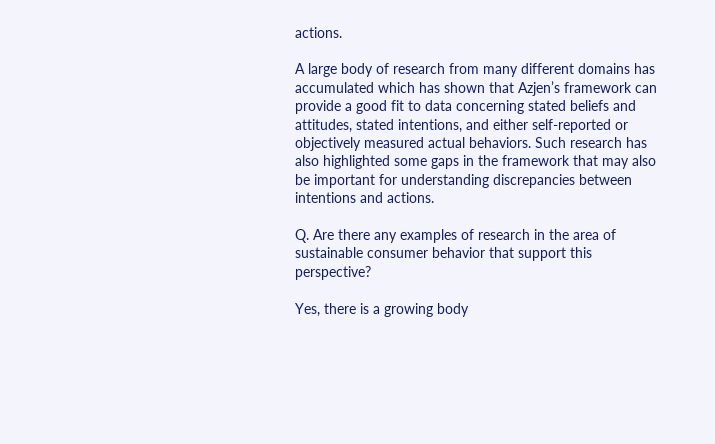actions.

A large body of research from many different domains has accumulated which has shown that Azjen’s framework can provide a good fit to data concerning stated beliefs and attitudes, stated intentions, and either self-reported or objectively measured actual behaviors. Such research has also highlighted some gaps in the framework that may also be important for understanding discrepancies between intentions and actions.

Q. Are there any examples of research in the area of sustainable consumer behavior that support this perspective?

Yes, there is a growing body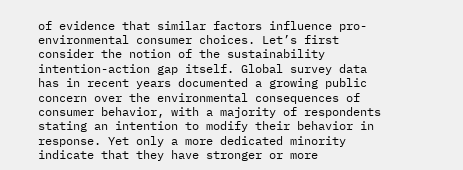of evidence that similar factors influence pro-environmental consumer choices. Let’s first consider the notion of the sustainability intention-action gap itself. Global survey data has in recent years documented a growing public concern over the environmental consequences of consumer behavior, with a majority of respondents stating an intention to modify their behavior in response. Yet only a more dedicated minority indicate that they have stronger or more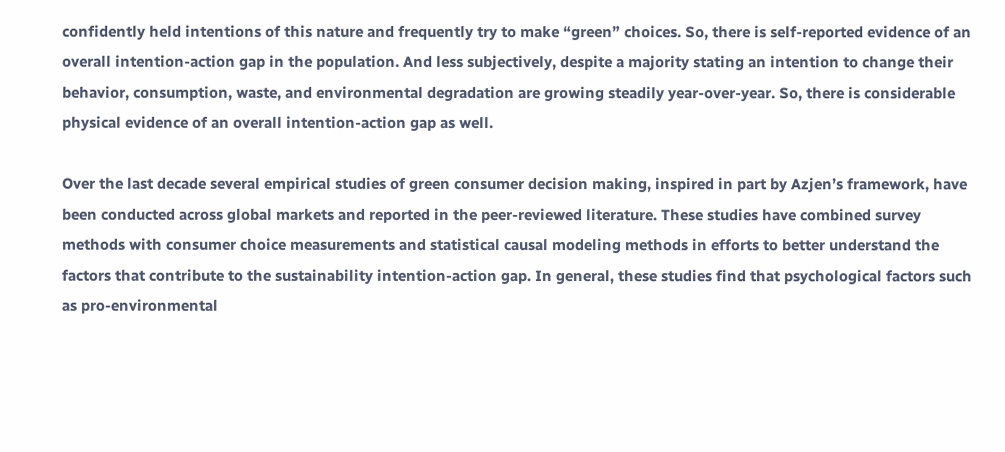confidently held intentions of this nature and frequently try to make “green” choices. So, there is self-reported evidence of an overall intention-action gap in the population. And less subjectively, despite a majority stating an intention to change their behavior, consumption, waste, and environmental degradation are growing steadily year-over-year. So, there is considerable physical evidence of an overall intention-action gap as well.

Over the last decade several empirical studies of green consumer decision making, inspired in part by Azjen’s framework, have been conducted across global markets and reported in the peer-reviewed literature. These studies have combined survey methods with consumer choice measurements and statistical causal modeling methods in efforts to better understand the factors that contribute to the sustainability intention-action gap. In general, these studies find that psychological factors such as pro-environmental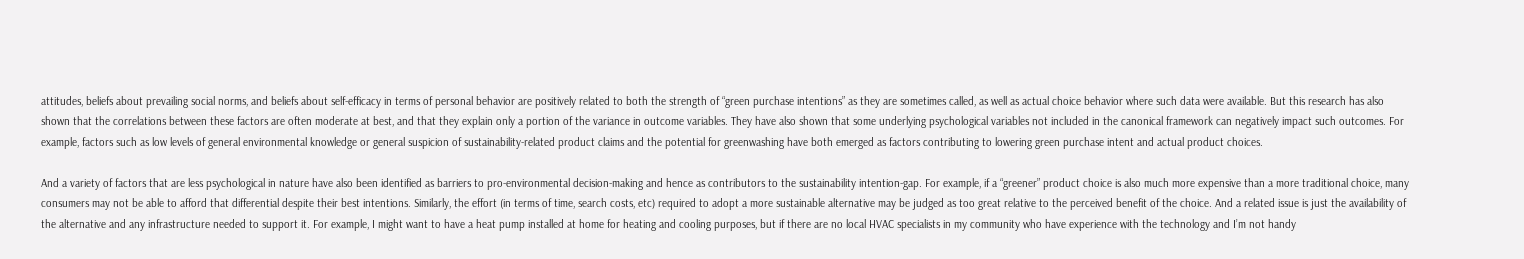attitudes, beliefs about prevailing social norms, and beliefs about self-efficacy in terms of personal behavior are positively related to both the strength of “green purchase intentions” as they are sometimes called, as well as actual choice behavior where such data were available. But this research has also shown that the correlations between these factors are often moderate at best, and that they explain only a portion of the variance in outcome variables. They have also shown that some underlying psychological variables not included in the canonical framework can negatively impact such outcomes. For example, factors such as low levels of general environmental knowledge or general suspicion of sustainability-related product claims and the potential for greenwashing have both emerged as factors contributing to lowering green purchase intent and actual product choices.

And a variety of factors that are less psychological in nature have also been identified as barriers to pro-environmental decision-making and hence as contributors to the sustainability intention-gap. For example, if a “greener” product choice is also much more expensive than a more traditional choice, many consumers may not be able to afford that differential despite their best intentions. Similarly, the effort (in terms of time, search costs, etc) required to adopt a more sustainable alternative may be judged as too great relative to the perceived benefit of the choice. And a related issue is just the availability of the alternative and any infrastructure needed to support it. For example, I might want to have a heat pump installed at home for heating and cooling purposes, but if there are no local HVAC specialists in my community who have experience with the technology and I’m not handy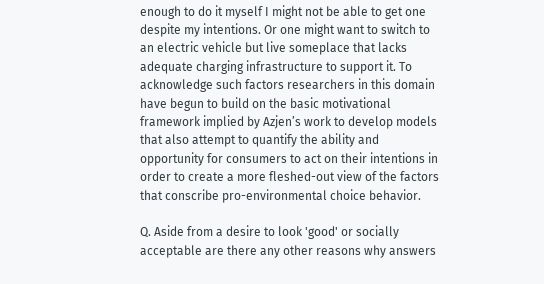enough to do it myself I might not be able to get one despite my intentions. Or one might want to switch to an electric vehicle but live someplace that lacks adequate charging infrastructure to support it. To acknowledge such factors researchers in this domain have begun to build on the basic motivational framework implied by Azjen’s work to develop models that also attempt to quantify the ability and opportunity for consumers to act on their intentions in order to create a more fleshed-out view of the factors that conscribe pro-environmental choice behavior.

Q. Aside from a desire to look 'good' or socially acceptable are there any other reasons why answers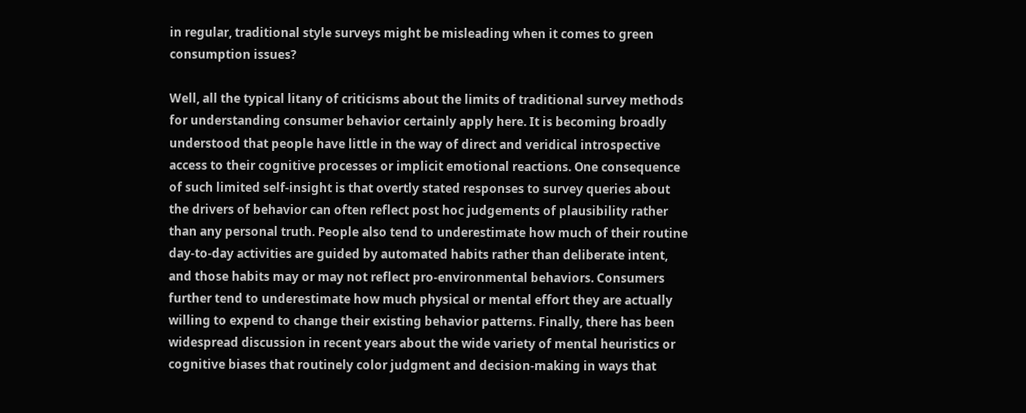in regular, traditional style surveys might be misleading when it comes to green consumption issues?

Well, all the typical litany of criticisms about the limits of traditional survey methods for understanding consumer behavior certainly apply here. It is becoming broadly understood that people have little in the way of direct and veridical introspective access to their cognitive processes or implicit emotional reactions. One consequence of such limited self-insight is that overtly stated responses to survey queries about the drivers of behavior can often reflect post hoc judgements of plausibility rather than any personal truth. People also tend to underestimate how much of their routine day-to-day activities are guided by automated habits rather than deliberate intent, and those habits may or may not reflect pro-environmental behaviors. Consumers further tend to underestimate how much physical or mental effort they are actually willing to expend to change their existing behavior patterns. Finally, there has been widespread discussion in recent years about the wide variety of mental heuristics or cognitive biases that routinely color judgment and decision-making in ways that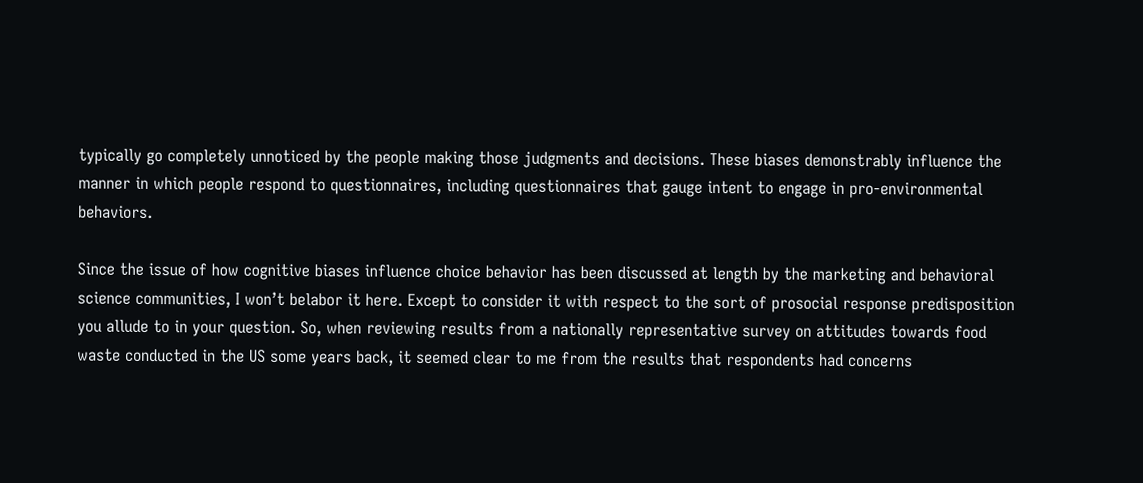typically go completely unnoticed by the people making those judgments and decisions. These biases demonstrably influence the manner in which people respond to questionnaires, including questionnaires that gauge intent to engage in pro-environmental behaviors.

Since the issue of how cognitive biases influence choice behavior has been discussed at length by the marketing and behavioral science communities, I won’t belabor it here. Except to consider it with respect to the sort of prosocial response predisposition you allude to in your question. So, when reviewing results from a nationally representative survey on attitudes towards food waste conducted in the US some years back, it seemed clear to me from the results that respondents had concerns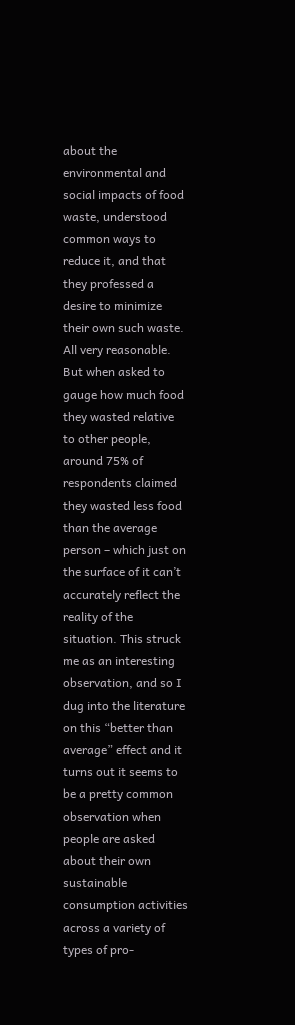about the environmental and social impacts of food waste, understood common ways to reduce it, and that they professed a desire to minimize their own such waste. All very reasonable. But when asked to gauge how much food they wasted relative to other people, around 75% of respondents claimed they wasted less food than the average person – which just on the surface of it can’t accurately reflect the reality of the situation. This struck me as an interesting observation, and so I dug into the literature on this “better than average” effect and it turns out it seems to be a pretty common observation when people are asked about their own sustainable consumption activities across a variety of types of pro-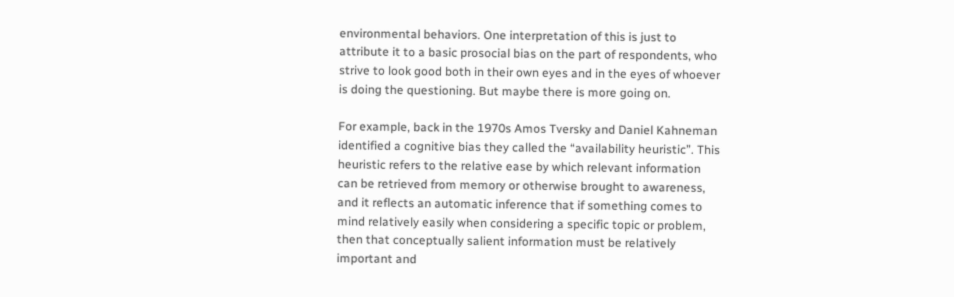environmental behaviors. One interpretation of this is just to attribute it to a basic prosocial bias on the part of respondents, who strive to look good both in their own eyes and in the eyes of whoever is doing the questioning. But maybe there is more going on.

For example, back in the 1970s Amos Tversky and Daniel Kahneman identified a cognitive bias they called the “availability heuristic”. This heuristic refers to the relative ease by which relevant information can be retrieved from memory or otherwise brought to awareness, and it reflects an automatic inference that if something comes to mind relatively easily when considering a specific topic or problem, then that conceptually salient information must be relatively important and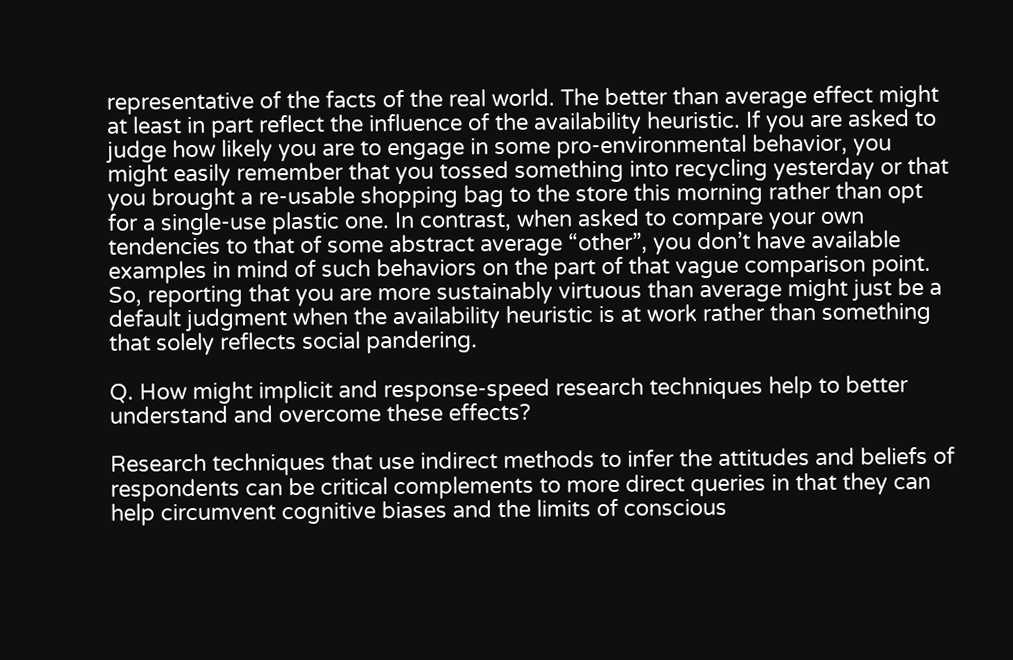representative of the facts of the real world. The better than average effect might at least in part reflect the influence of the availability heuristic. If you are asked to judge how likely you are to engage in some pro-environmental behavior, you might easily remember that you tossed something into recycling yesterday or that you brought a re-usable shopping bag to the store this morning rather than opt for a single-use plastic one. In contrast, when asked to compare your own tendencies to that of some abstract average “other”, you don’t have available examples in mind of such behaviors on the part of that vague comparison point. So, reporting that you are more sustainably virtuous than average might just be a default judgment when the availability heuristic is at work rather than something that solely reflects social pandering.

Q. How might implicit and response-speed research techniques help to better understand and overcome these effects?

Research techniques that use indirect methods to infer the attitudes and beliefs of respondents can be critical complements to more direct queries in that they can help circumvent cognitive biases and the limits of conscious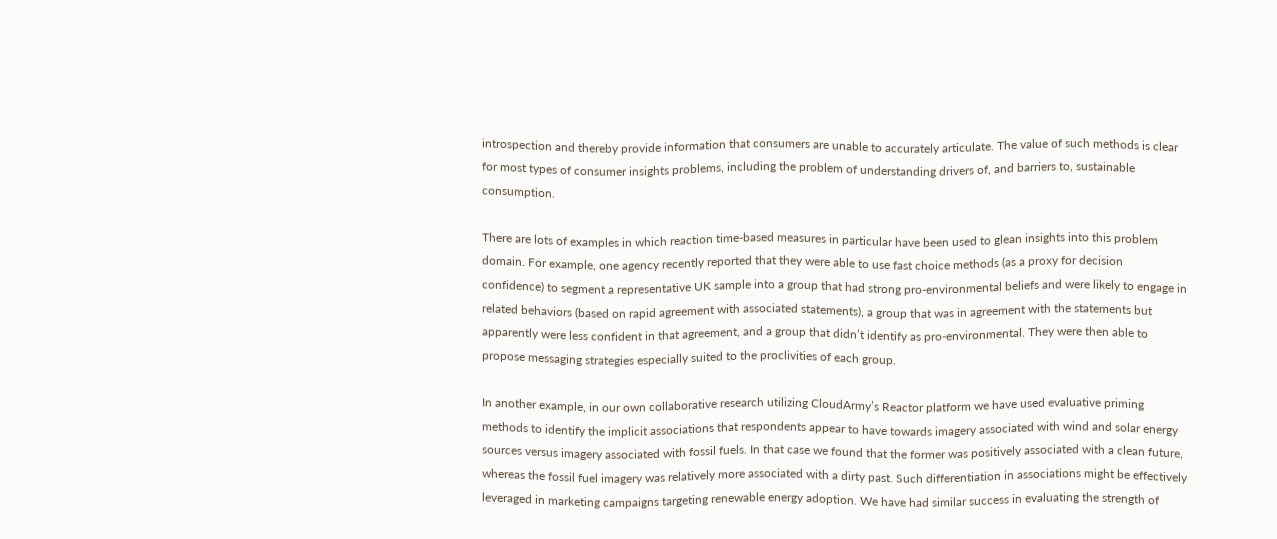introspection and thereby provide information that consumers are unable to accurately articulate. The value of such methods is clear for most types of consumer insights problems, including the problem of understanding drivers of, and barriers to, sustainable consumption.

There are lots of examples in which reaction time-based measures in particular have been used to glean insights into this problem domain. For example, one agency recently reported that they were able to use fast choice methods (as a proxy for decision confidence) to segment a representative UK sample into a group that had strong pro-environmental beliefs and were likely to engage in related behaviors (based on rapid agreement with associated statements), a group that was in agreement with the statements but apparently were less confident in that agreement, and a group that didn’t identify as pro-environmental. They were then able to propose messaging strategies especially suited to the proclivities of each group.

In another example, in our own collaborative research utilizing CloudArmy’s Reactor platform we have used evaluative priming methods to identify the implicit associations that respondents appear to have towards imagery associated with wind and solar energy sources versus imagery associated with fossil fuels. In that case we found that the former was positively associated with a clean future, whereas the fossil fuel imagery was relatively more associated with a dirty past. Such differentiation in associations might be effectively leveraged in marketing campaigns targeting renewable energy adoption. We have had similar success in evaluating the strength of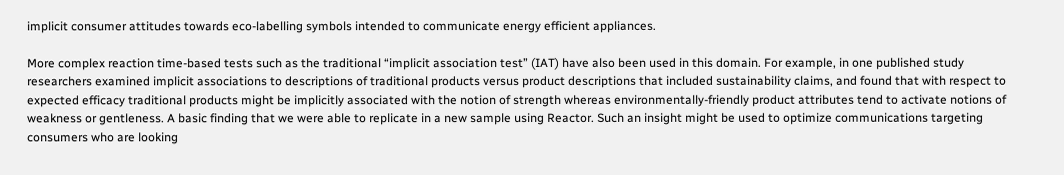implicit consumer attitudes towards eco-labelling symbols intended to communicate energy efficient appliances.

More complex reaction time-based tests such as the traditional “implicit association test” (IAT) have also been used in this domain. For example, in one published study researchers examined implicit associations to descriptions of traditional products versus product descriptions that included sustainability claims, and found that with respect to expected efficacy traditional products might be implicitly associated with the notion of strength whereas environmentally-friendly product attributes tend to activate notions of weakness or gentleness. A basic finding that we were able to replicate in a new sample using Reactor. Such an insight might be used to optimize communications targeting consumers who are looking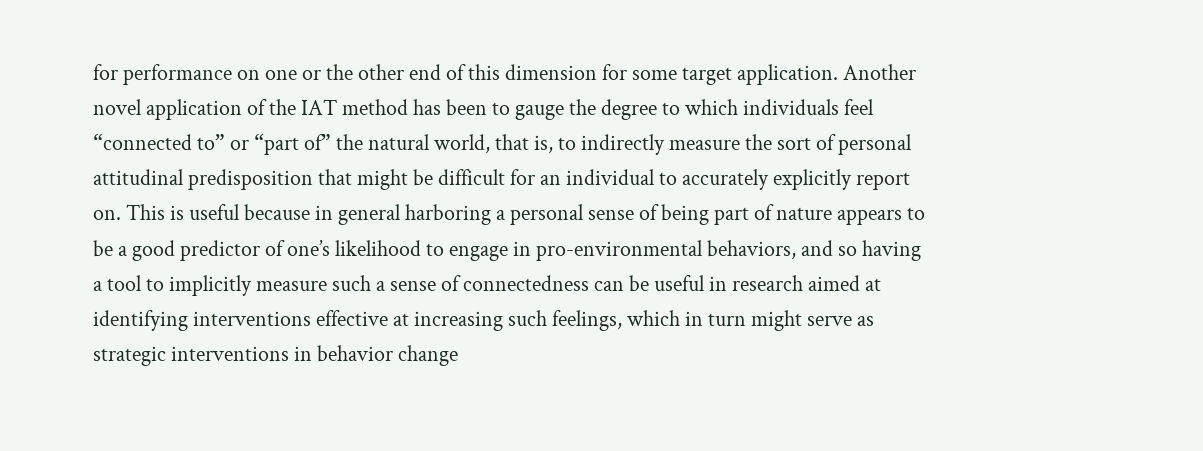for performance on one or the other end of this dimension for some target application. Another novel application of the IAT method has been to gauge the degree to which individuals feel “connected to” or “part of” the natural world, that is, to indirectly measure the sort of personal attitudinal predisposition that might be difficult for an individual to accurately explicitly report on. This is useful because in general harboring a personal sense of being part of nature appears to be a good predictor of one’s likelihood to engage in pro-environmental behaviors, and so having a tool to implicitly measure such a sense of connectedness can be useful in research aimed at identifying interventions effective at increasing such feelings, which in turn might serve as strategic interventions in behavior change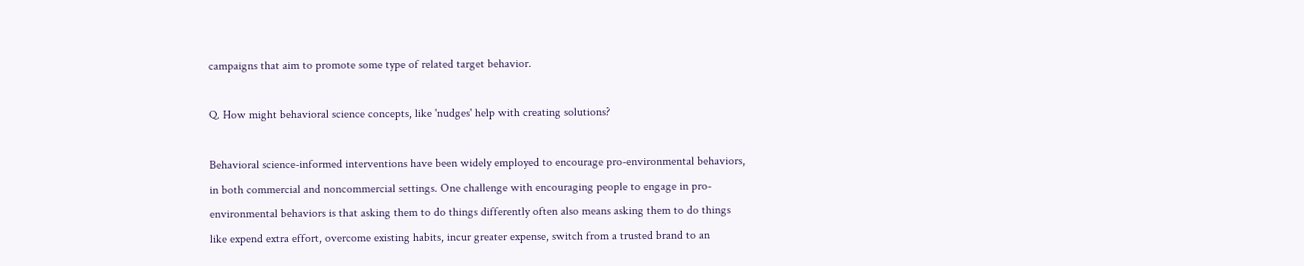campaigns that aim to promote some type of related target behavior.

Q. How might behavioral science concepts, like 'nudges' help with creating solutions?

Behavioral science-informed interventions have been widely employed to encourage pro-environmental behaviors, in both commercial and noncommercial settings. One challenge with encouraging people to engage in pro-environmental behaviors is that asking them to do things differently often also means asking them to do things like expend extra effort, overcome existing habits, incur greater expense, switch from a trusted brand to an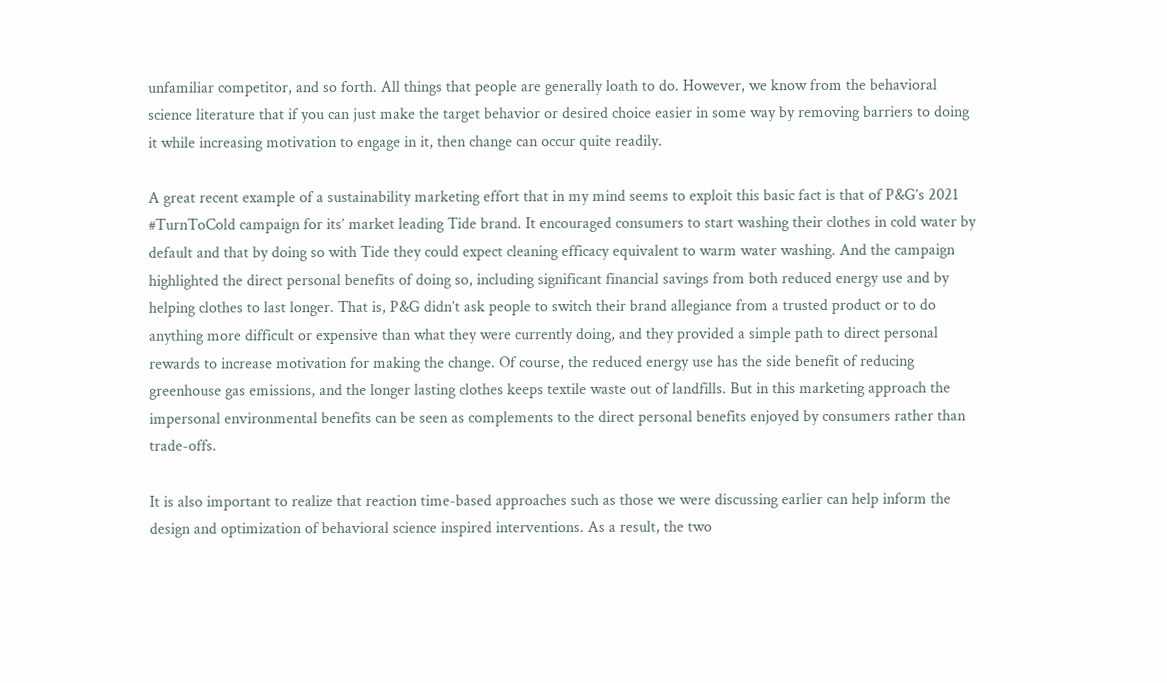unfamiliar competitor, and so forth. All things that people are generally loath to do. However, we know from the behavioral science literature that if you can just make the target behavior or desired choice easier in some way by removing barriers to doing it while increasing motivation to engage in it, then change can occur quite readily.

A great recent example of a sustainability marketing effort that in my mind seems to exploit this basic fact is that of P&G’s 2021 #TurnToCold campaign for its’ market leading Tide brand. It encouraged consumers to start washing their clothes in cold water by default and that by doing so with Tide they could expect cleaning efficacy equivalent to warm water washing. And the campaign highlighted the direct personal benefits of doing so, including significant financial savings from both reduced energy use and by helping clothes to last longer. That is, P&G didn’t ask people to switch their brand allegiance from a trusted product or to do anything more difficult or expensive than what they were currently doing, and they provided a simple path to direct personal rewards to increase motivation for making the change. Of course, the reduced energy use has the side benefit of reducing greenhouse gas emissions, and the longer lasting clothes keeps textile waste out of landfills. But in this marketing approach the impersonal environmental benefits can be seen as complements to the direct personal benefits enjoyed by consumers rather than trade-offs.

It is also important to realize that reaction time-based approaches such as those we were discussing earlier can help inform the design and optimization of behavioral science inspired interventions. As a result, the two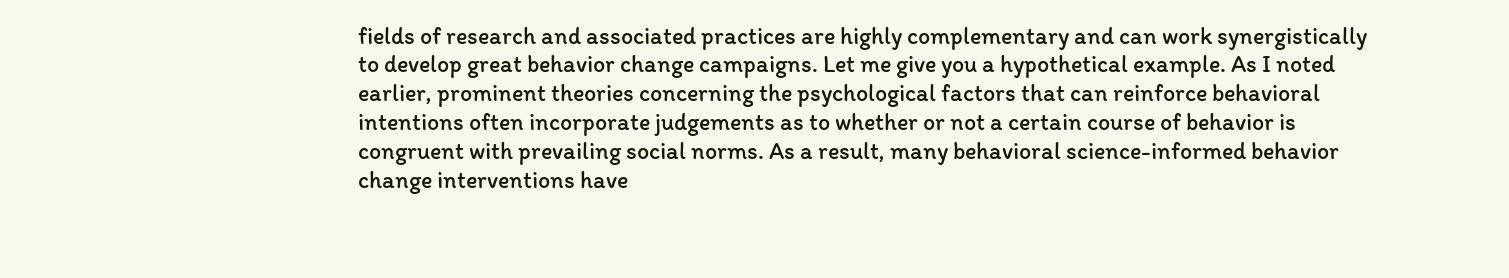fields of research and associated practices are highly complementary and can work synergistically to develop great behavior change campaigns. Let me give you a hypothetical example. As I noted earlier, prominent theories concerning the psychological factors that can reinforce behavioral intentions often incorporate judgements as to whether or not a certain course of behavior is congruent with prevailing social norms. As a result, many behavioral science-informed behavior change interventions have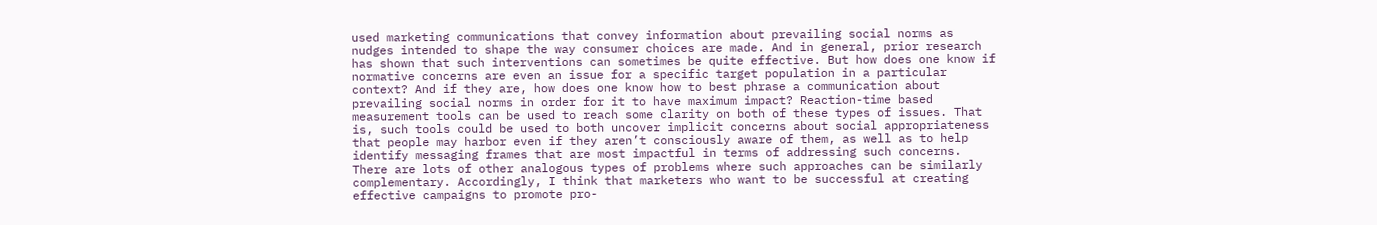used marketing communications that convey information about prevailing social norms as nudges intended to shape the way consumer choices are made. And in general, prior research has shown that such interventions can sometimes be quite effective. But how does one know if normative concerns are even an issue for a specific target population in a particular context? And if they are, how does one know how to best phrase a communication about prevailing social norms in order for it to have maximum impact? Reaction-time based measurement tools can be used to reach some clarity on both of these types of issues. That is, such tools could be used to both uncover implicit concerns about social appropriateness that people may harbor even if they aren’t consciously aware of them, as well as to help identify messaging frames that are most impactful in terms of addressing such concerns. There are lots of other analogous types of problems where such approaches can be similarly complementary. Accordingly, I think that marketers who want to be successful at creating effective campaigns to promote pro-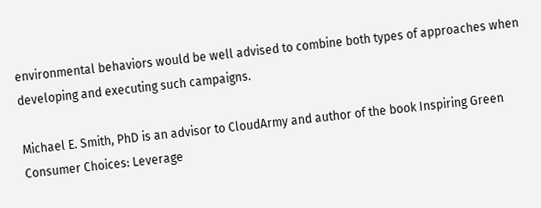environmental behaviors would be well advised to combine both types of approaches when developing and executing such campaigns.

Michael E. Smith, PhD is an advisor to CloudArmy and author of the book Inspiring Green Consumer Choices: Leverage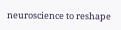neuroscience to reshape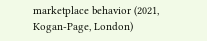marketplace behavior (2021, Kogan-Page, London)